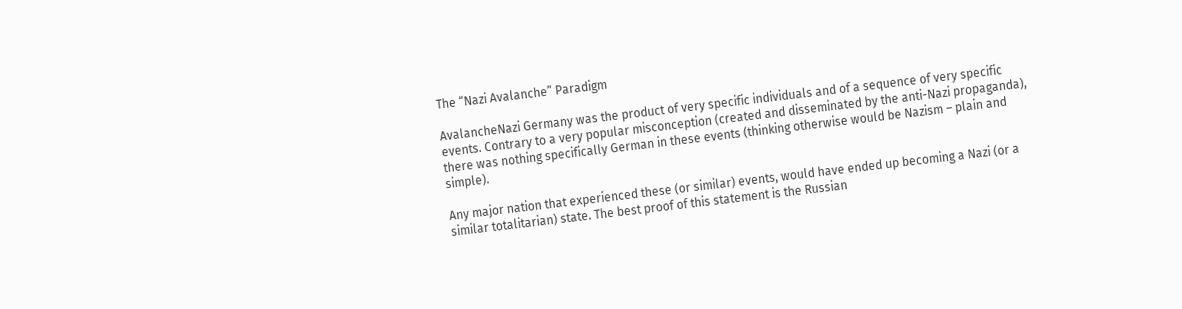The “Nazi Avalanche” Paradigm

AvalancheNazi Germany was the product of very specific individuals and of a sequence of very specific events. Contrary to a very popular misconception (created and disseminated by the anti-Nazi propaganda), there was nothing specifically German in these events (thinking otherwise would be Nazism – plain and simple).

Any major nation that experienced these (or similar) events, would have ended up becoming a Nazi (or a similar totalitarian) state. The best proof of this statement is the Russian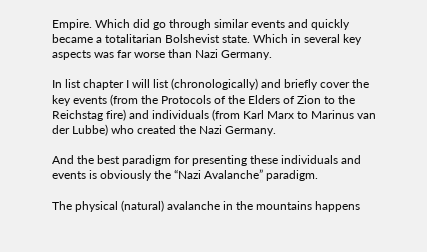Empire. Which did go through similar events and quickly became a totalitarian Bolshevist state. Which in several key aspects was far worse than Nazi Germany.

In list chapter I will list (chronologically) and briefly cover the key events (from the Protocols of the Elders of Zion to the Reichstag fire) and individuals (from Karl Marx to Marinus van der Lubbe) who created the Nazi Germany.

And the best paradigm for presenting these individuals and events is obviously the “Nazi Avalanche” paradigm.

The physical (natural) avalanche in the mountains happens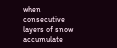when consecutive layers of snow accumulate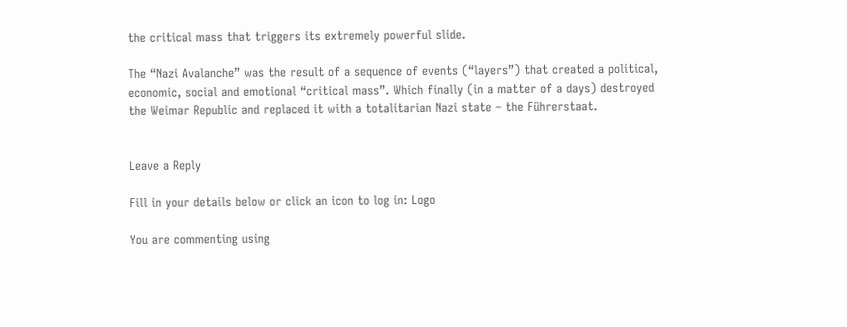the critical mass that triggers its extremely powerful slide.

The “Nazi Avalanche” was the result of a sequence of events (“layers”) that created a political, economic, social and emotional “critical mass”. Which finally (in a matter of a days) destroyed the Weimar Republic and replaced it with a totalitarian Nazi state – the Führerstaat.


Leave a Reply

Fill in your details below or click an icon to log in: Logo

You are commenting using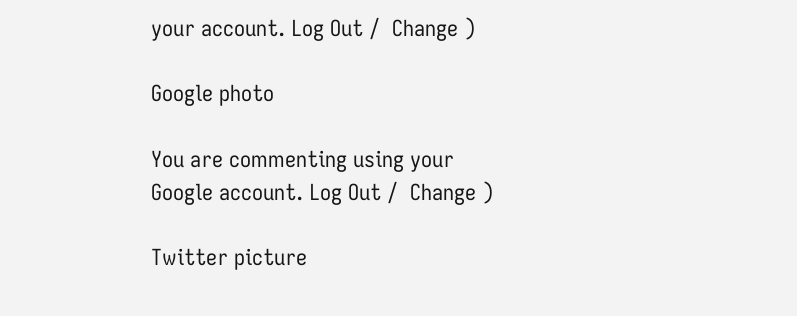your account. Log Out /  Change )

Google photo

You are commenting using your Google account. Log Out /  Change )

Twitter picture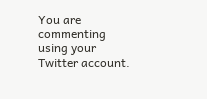You are commenting using your Twitter account.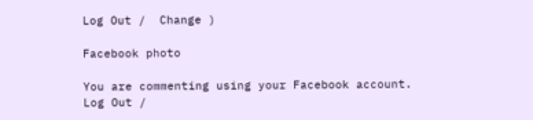Log Out /  Change )

Facebook photo

You are commenting using your Facebook account. Log Out /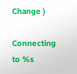Change )

Connecting to %s